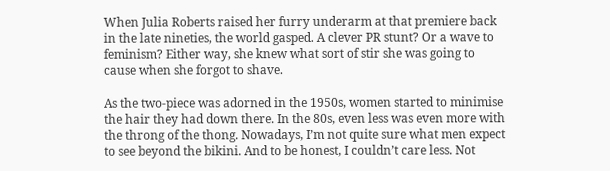When Julia Roberts raised her furry underarm at that premiere back in the late nineties, the world gasped. A clever PR stunt? Or a wave to feminism? Either way, she knew what sort of stir she was going to cause when she forgot to shave.

As the two-piece was adorned in the 1950s, women started to minimise the hair they had down there. In the 80s, even less was even more with the throng of the thong. Nowadays, I’m not quite sure what men expect to see beyond the bikini. And to be honest, I couldn’t care less. Not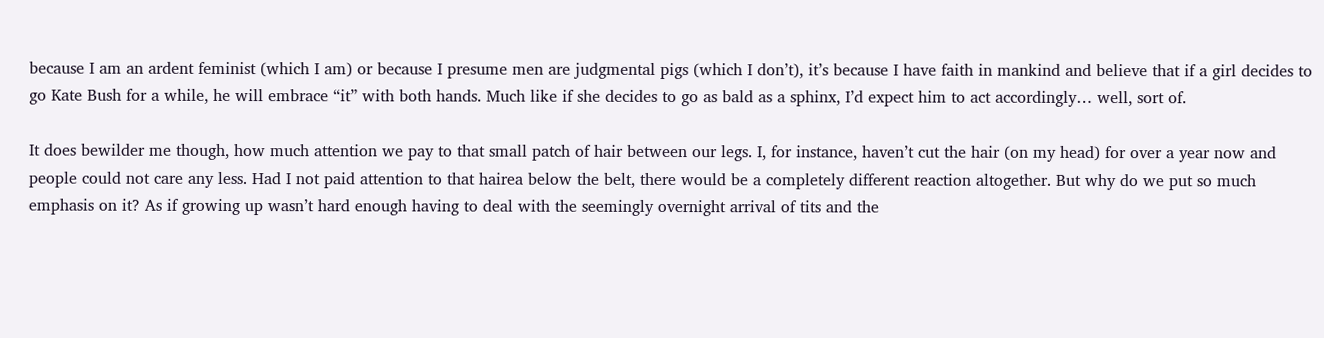because I am an ardent feminist (which I am) or because I presume men are judgmental pigs (which I don’t), it’s because I have faith in mankind and believe that if a girl decides to go Kate Bush for a while, he will embrace “it” with both hands. Much like if she decides to go as bald as a sphinx, I’d expect him to act accordingly… well, sort of.

It does bewilder me though, how much attention we pay to that small patch of hair between our legs. I, for instance, haven’t cut the hair (on my head) for over a year now and people could not care any less. Had I not paid attention to that hairea below the belt, there would be a completely different reaction altogether. But why do we put so much emphasis on it? As if growing up wasn’t hard enough having to deal with the seemingly overnight arrival of tits and the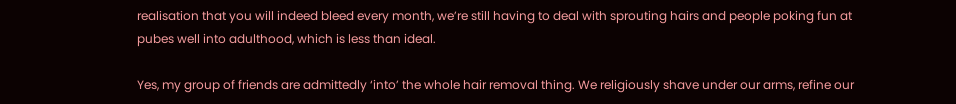realisation that you will indeed bleed every month, we’re still having to deal with sprouting hairs and people poking fun at pubes well into adulthood, which is less than ideal.

Yes, my group of friends are admittedly ‘into’ the whole hair removal thing. We religiously shave under our arms, refine our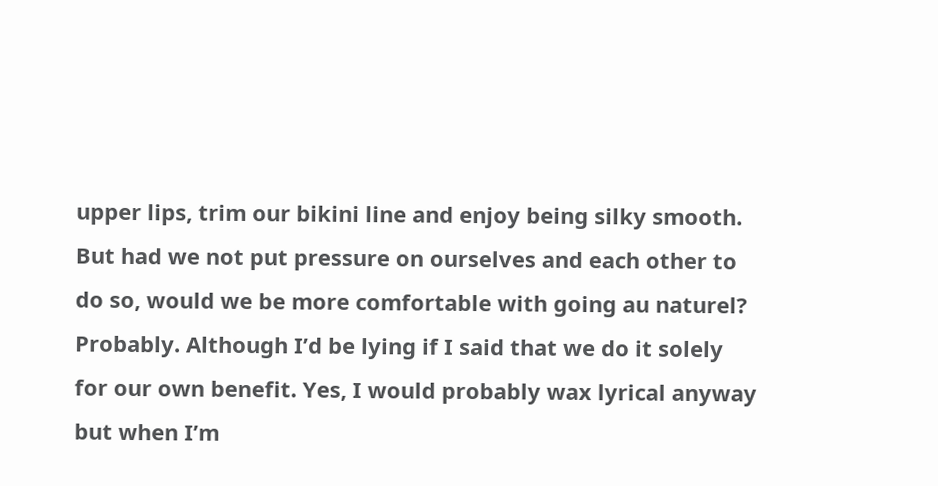upper lips, trim our bikini line and enjoy being silky smooth. But had we not put pressure on ourselves and each other to do so, would we be more comfortable with going au naturel? Probably. Although I’d be lying if I said that we do it solely for our own benefit. Yes, I would probably wax lyrical anyway but when I’m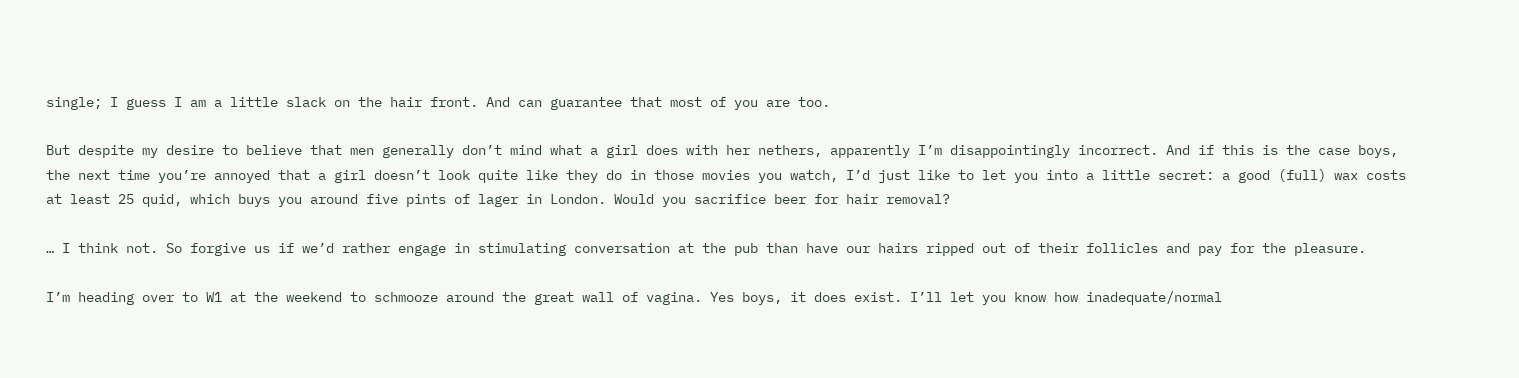single; I guess I am a little slack on the hair front. And can guarantee that most of you are too.

But despite my desire to believe that men generally don’t mind what a girl does with her nethers, apparently I’m disappointingly incorrect. And if this is the case boys, the next time you’re annoyed that a girl doesn’t look quite like they do in those movies you watch, I’d just like to let you into a little secret: a good (full) wax costs at least 25 quid, which buys you around five pints of lager in London. Would you sacrifice beer for hair removal?

… I think not. So forgive us if we’d rather engage in stimulating conversation at the pub than have our hairs ripped out of their follicles and pay for the pleasure.

I’m heading over to W1 at the weekend to schmooze around the great wall of vagina. Yes boys, it does exist. I’ll let you know how inadequate/normal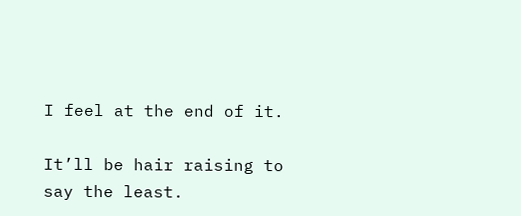I feel at the end of it.

It’ll be hair raising to say the least.